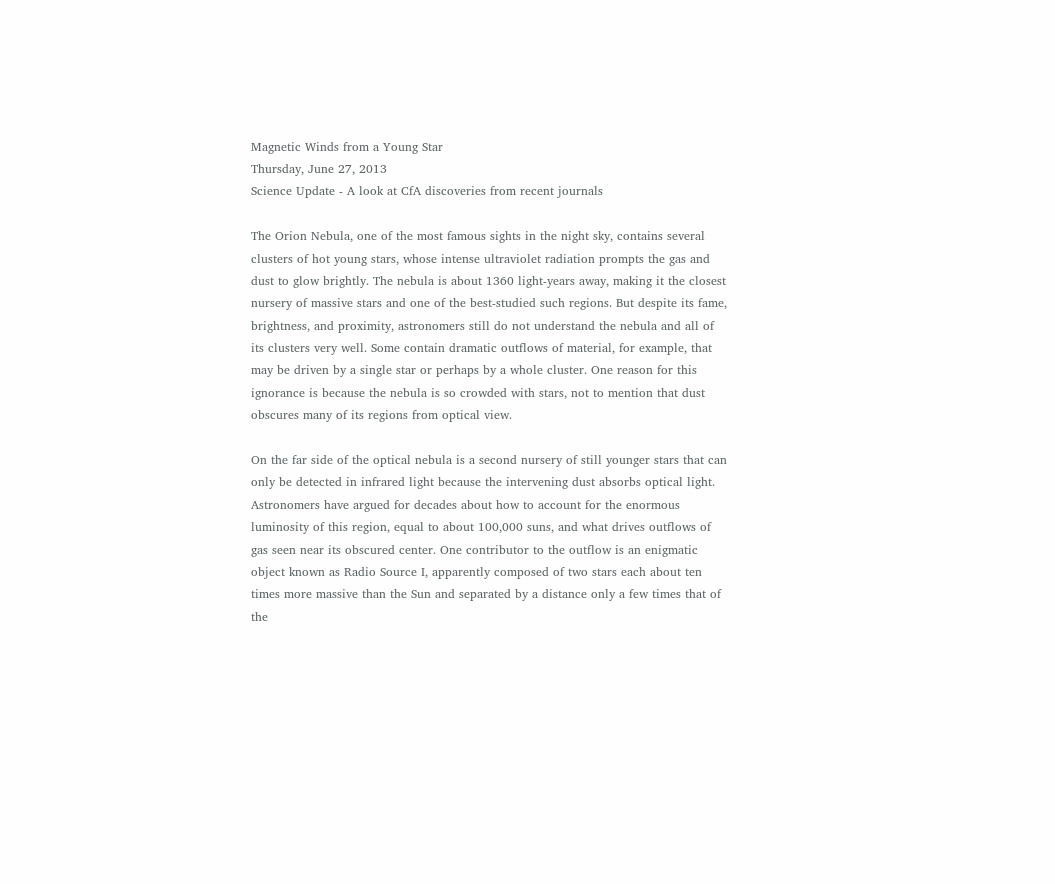Magnetic Winds from a Young Star
Thursday, June 27, 2013
Science Update - A look at CfA discoveries from recent journals

The Orion Nebula, one of the most famous sights in the night sky, contains several clusters of hot young stars, whose intense ultraviolet radiation prompts the gas and dust to glow brightly. The nebula is about 1360 light-years away, making it the closest nursery of massive stars and one of the best-studied such regions. But despite its fame, brightness, and proximity, astronomers still do not understand the nebula and all of its clusters very well. Some contain dramatic outflows of material, for example, that may be driven by a single star or perhaps by a whole cluster. One reason for this ignorance is because the nebula is so crowded with stars, not to mention that dust obscures many of its regions from optical view.

On the far side of the optical nebula is a second nursery of still younger stars that can only be detected in infrared light because the intervening dust absorbs optical light. Astronomers have argued for decades about how to account for the enormous luminosity of this region, equal to about 100,000 suns, and what drives outflows of gas seen near its obscured center. One contributor to the outflow is an enigmatic object known as Radio Source I, apparently composed of two stars each about ten times more massive than the Sun and separated by a distance only a few times that of the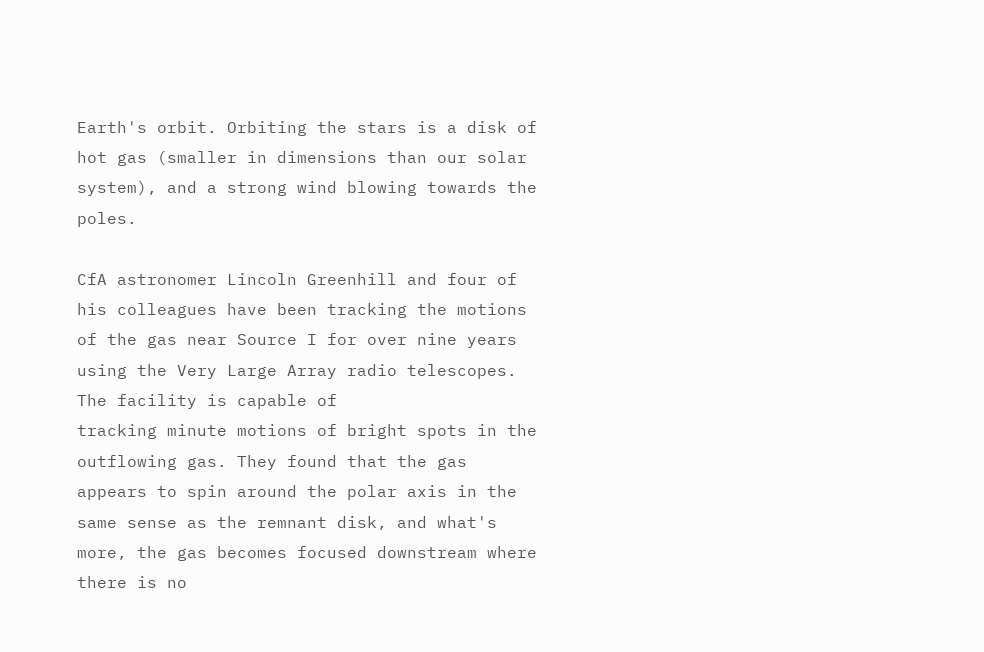Earth's orbit. Orbiting the stars is a disk of hot gas (smaller in dimensions than our solar system), and a strong wind blowing towards the poles.

CfA astronomer Lincoln Greenhill and four of his colleagues have been tracking the motions of the gas near Source I for over nine years using the Very Large Array radio telescopes. The facility is capable of
tracking minute motions of bright spots in the outflowing gas. They found that the gas appears to spin around the polar axis in the same sense as the remnant disk, and what's more, the gas becomes focused downstream where there is no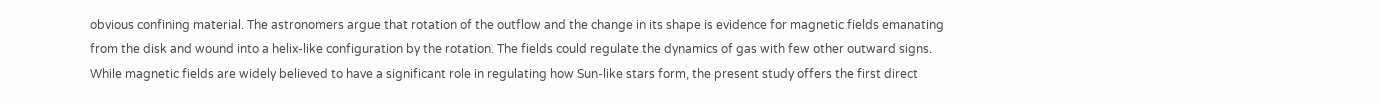obvious confining material. The astronomers argue that rotation of the outflow and the change in its shape is evidence for magnetic fields emanating from the disk and wound into a helix-like configuration by the rotation. The fields could regulate the dynamics of gas with few other outward signs. While magnetic fields are widely believed to have a significant role in regulating how Sun-like stars form, the present study offers the first direct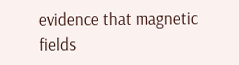evidence that magnetic fields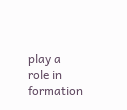play a role in formation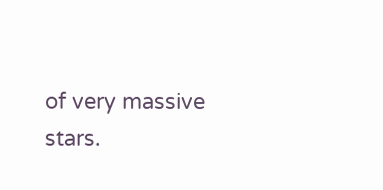of very massive stars.